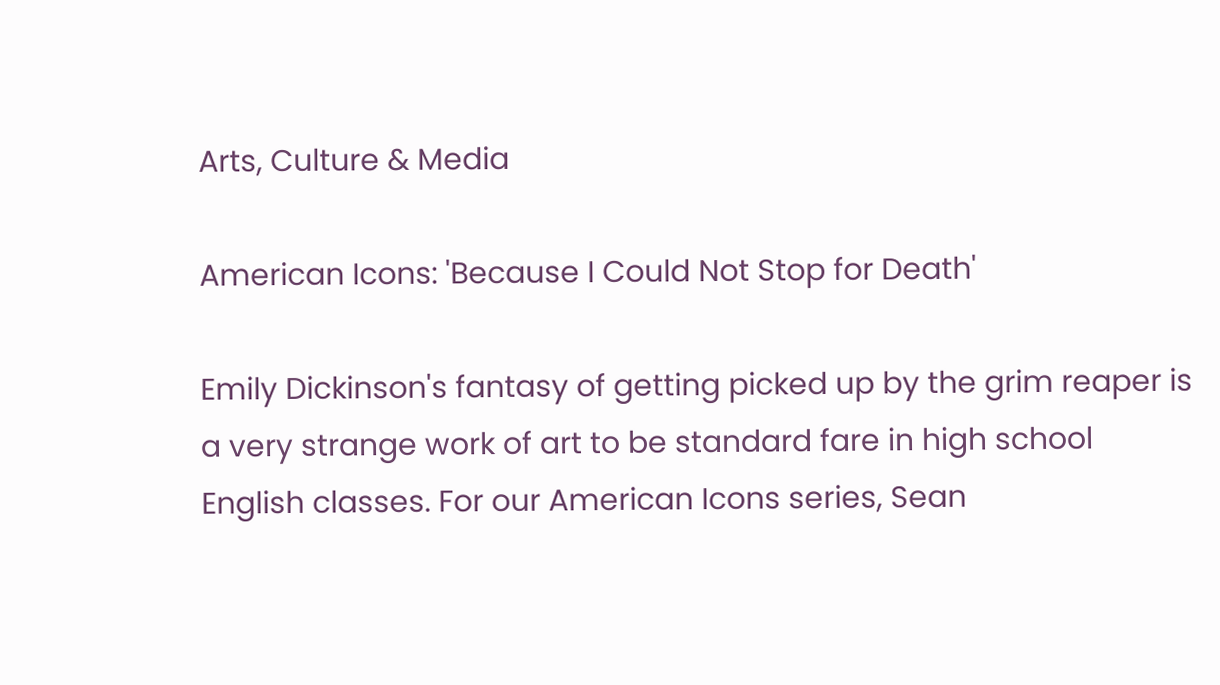Arts, Culture & Media

American Icons: 'Because I Could Not Stop for Death'

Emily Dickinson's fantasy of getting picked up by the grim reaper is a very strange work of art to be standard fare in high school English classes. For our American Icons series, Sean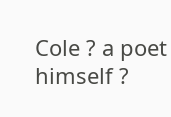Cole ? a poet himself ?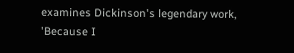examines Dickinson's legendary work, 'Because I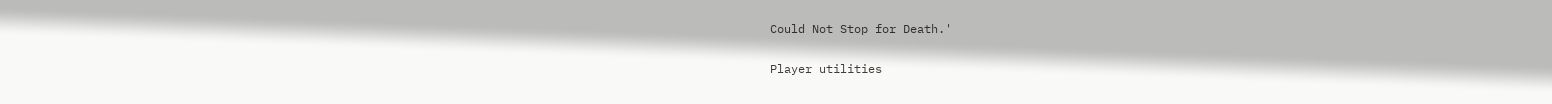Could Not Stop for Death.'

Player utilities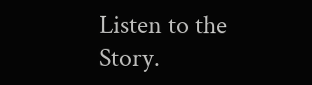Listen to the Story.